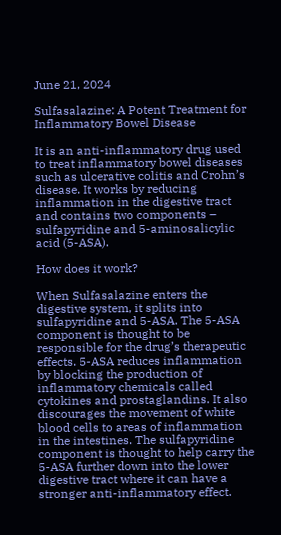June 21, 2024

Sulfasalazine: A Potent Treatment for Inflammatory Bowel Disease

It is an anti-inflammatory drug used to treat inflammatory bowel diseases such as ulcerative colitis and Crohn’s disease. It works by reducing inflammation in the digestive tract and contains two components – sulfapyridine and 5-aminosalicylic acid (5-ASA).

How does it work?

When Sulfasalazine enters the digestive system, it splits into sulfapyridine and 5-ASA. The 5-ASA component is thought to be responsible for the drug’s therapeutic effects. 5-ASA reduces inflammation by blocking the production of inflammatory chemicals called cytokines and prostaglandins. It also discourages the movement of white blood cells to areas of inflammation in the intestines. The sulfapyridine component is thought to help carry the 5-ASA further down into the lower digestive tract where it can have a stronger anti-inflammatory effect.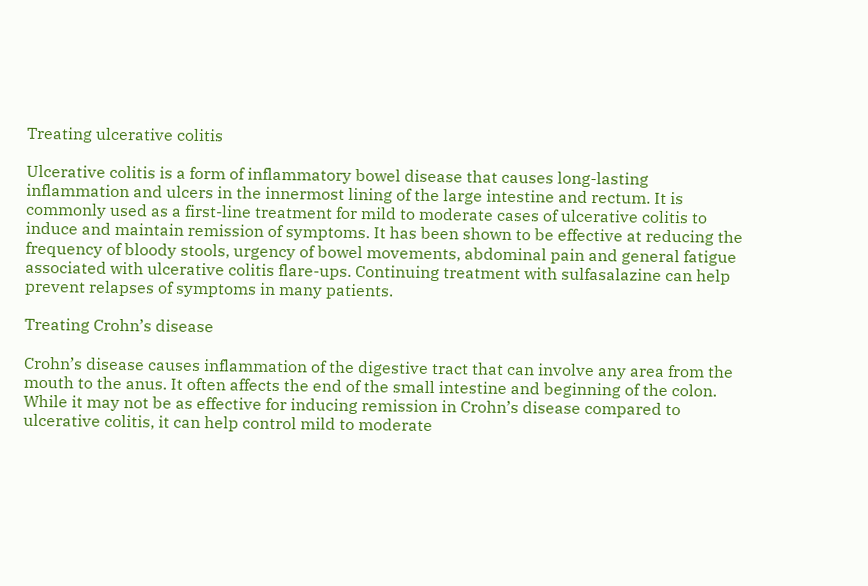Treating ulcerative colitis

Ulcerative colitis is a form of inflammatory bowel disease that causes long-lasting inflammation and ulcers in the innermost lining of the large intestine and rectum. It is commonly used as a first-line treatment for mild to moderate cases of ulcerative colitis to induce and maintain remission of symptoms. It has been shown to be effective at reducing the frequency of bloody stools, urgency of bowel movements, abdominal pain and general fatigue associated with ulcerative colitis flare-ups. Continuing treatment with sulfasalazine can help prevent relapses of symptoms in many patients.

Treating Crohn’s disease

Crohn’s disease causes inflammation of the digestive tract that can involve any area from the mouth to the anus. It often affects the end of the small intestine and beginning of the colon. While it may not be as effective for inducing remission in Crohn’s disease compared to ulcerative colitis, it can help control mild to moderate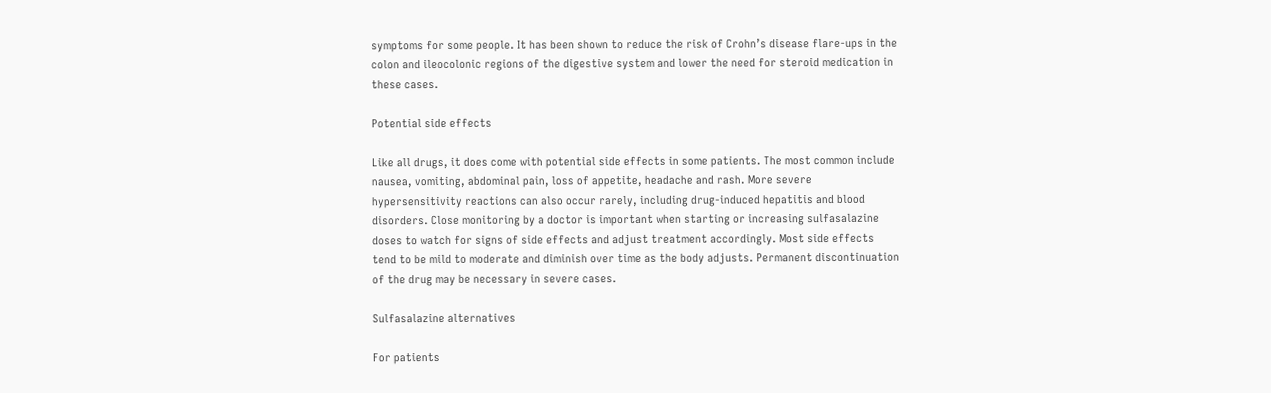symptoms for some people. It has been shown to reduce the risk of Crohn’s disease flare-ups in the colon and ileocolonic regions of the digestive system and lower the need for steroid medication in these cases.

Potential side effects

Like all drugs, it does come with potential side effects in some patients. The most common include nausea, vomiting, abdominal pain, loss of appetite, headache and rash. More severe hypersensitivity reactions can also occur rarely, including drug-induced hepatitis and blood disorders. Close monitoring by a doctor is important when starting or increasing sulfasalazine doses to watch for signs of side effects and adjust treatment accordingly. Most side effects tend to be mild to moderate and diminish over time as the body adjusts. Permanent discontinuation of the drug may be necessary in severe cases.

Sulfasalazine alternatives

For patients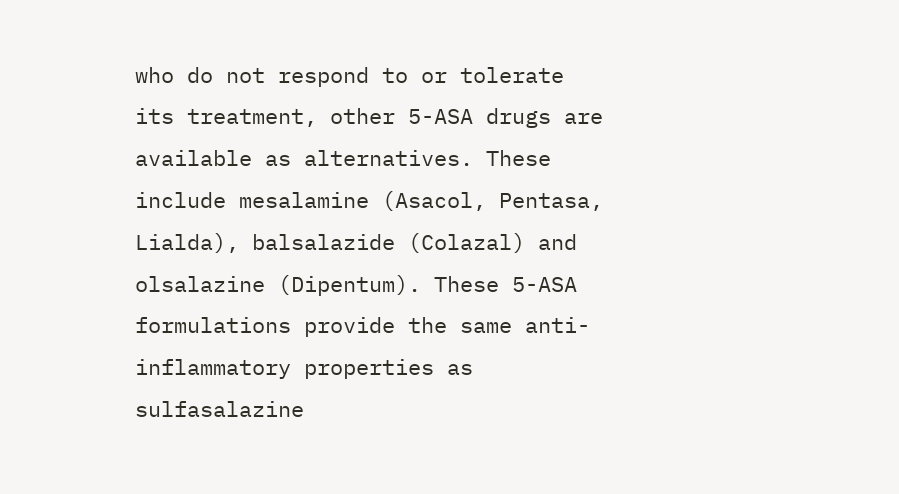who do not respond to or tolerate its treatment, other 5-ASA drugs are available as alternatives. These include mesalamine (Asacol, Pentasa, Lialda), balsalazide (Colazal) and olsalazine (Dipentum). These 5-ASA formulations provide the same anti-inflammatory properties as sulfasalazine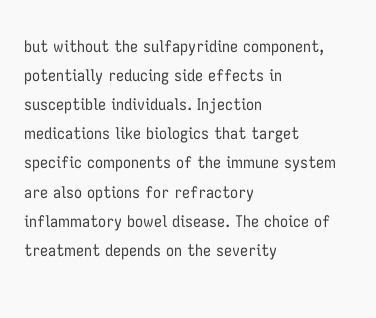but without the sulfapyridine component, potentially reducing side effects in susceptible individuals. Injection medications like biologics that target specific components of the immune system are also options for refractory inflammatory bowel disease. The choice of treatment depends on the severity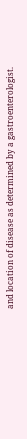and location of disease as determined by a gastroenterologist.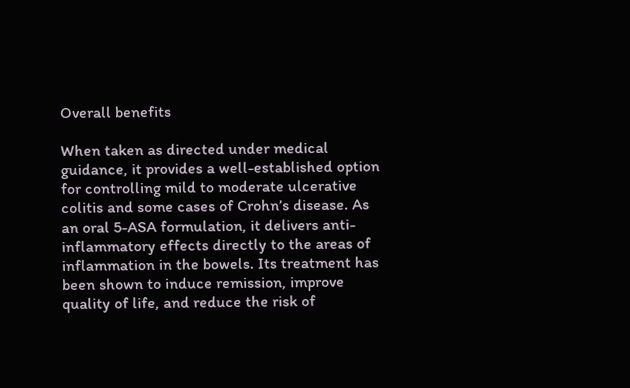Overall benefits

When taken as directed under medical guidance, it provides a well-established option for controlling mild to moderate ulcerative colitis and some cases of Crohn’s disease. As an oral 5-ASA formulation, it delivers anti-inflammatory effects directly to the areas of inflammation in the bowels. Its treatment has been shown to induce remission, improve quality of life, and reduce the risk of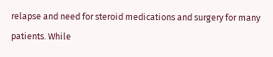relapse and need for steroid medications and surgery for many patients. While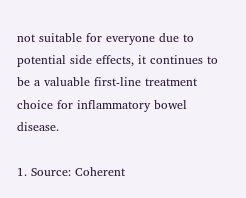not suitable for everyone due to potential side effects, it continues to be a valuable first-line treatment choice for inflammatory bowel disease.

1. Source: Coherent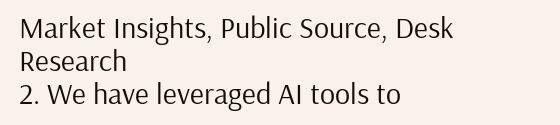Market Insights, Public Source, Desk Research
2. We have leveraged AI tools to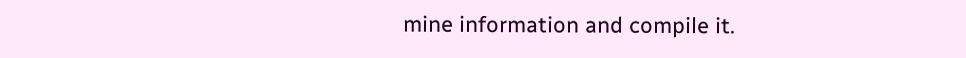mine information and compile it.